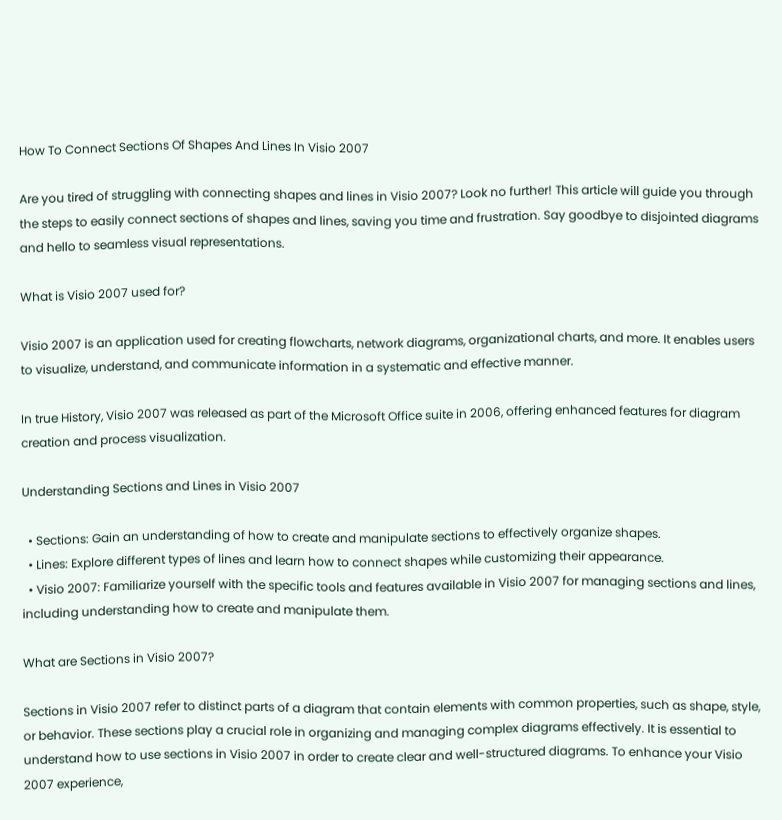How To Connect Sections Of Shapes And Lines In Visio 2007

Are you tired of struggling with connecting shapes and lines in Visio 2007? Look no further! This article will guide you through the steps to easily connect sections of shapes and lines, saving you time and frustration. Say goodbye to disjointed diagrams and hello to seamless visual representations.

What is Visio 2007 used for?

Visio 2007 is an application used for creating flowcharts, network diagrams, organizational charts, and more. It enables users to visualize, understand, and communicate information in a systematic and effective manner.

In true History, Visio 2007 was released as part of the Microsoft Office suite in 2006, offering enhanced features for diagram creation and process visualization.

Understanding Sections and Lines in Visio 2007

  • Sections: Gain an understanding of how to create and manipulate sections to effectively organize shapes.
  • Lines: Explore different types of lines and learn how to connect shapes while customizing their appearance.
  • Visio 2007: Familiarize yourself with the specific tools and features available in Visio 2007 for managing sections and lines, including understanding how to create and manipulate them.

What are Sections in Visio 2007?

Sections in Visio 2007 refer to distinct parts of a diagram that contain elements with common properties, such as shape, style, or behavior. These sections play a crucial role in organizing and managing complex diagrams effectively. It is essential to understand how to use sections in Visio 2007 in order to create clear and well-structured diagrams. To enhance your Visio 2007 experience,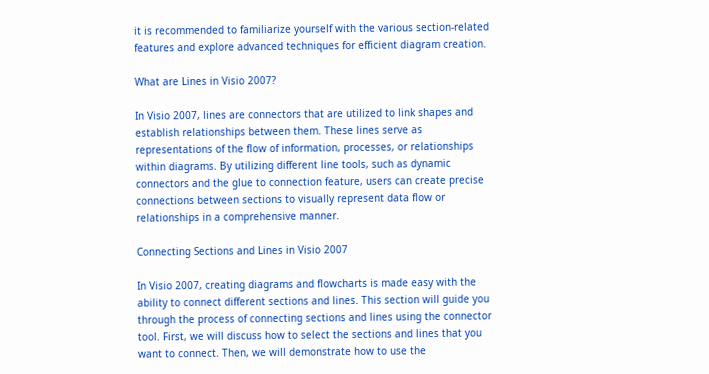it is recommended to familiarize yourself with the various section-related features and explore advanced techniques for efficient diagram creation.

What are Lines in Visio 2007?

In Visio 2007, lines are connectors that are utilized to link shapes and establish relationships between them. These lines serve as representations of the flow of information, processes, or relationships within diagrams. By utilizing different line tools, such as dynamic connectors and the glue to connection feature, users can create precise connections between sections to visually represent data flow or relationships in a comprehensive manner.

Connecting Sections and Lines in Visio 2007

In Visio 2007, creating diagrams and flowcharts is made easy with the ability to connect different sections and lines. This section will guide you through the process of connecting sections and lines using the connector tool. First, we will discuss how to select the sections and lines that you want to connect. Then, we will demonstrate how to use the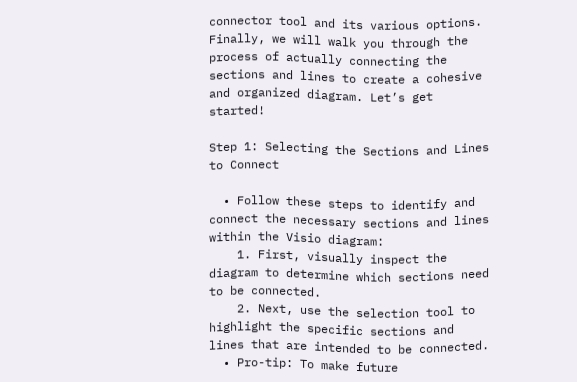connector tool and its various options. Finally, we will walk you through the process of actually connecting the sections and lines to create a cohesive and organized diagram. Let’s get started!

Step 1: Selecting the Sections and Lines to Connect

  • Follow these steps to identify and connect the necessary sections and lines within the Visio diagram:
    1. First, visually inspect the diagram to determine which sections need to be connected.
    2. Next, use the selection tool to highlight the specific sections and lines that are intended to be connected.
  • Pro-tip: To make future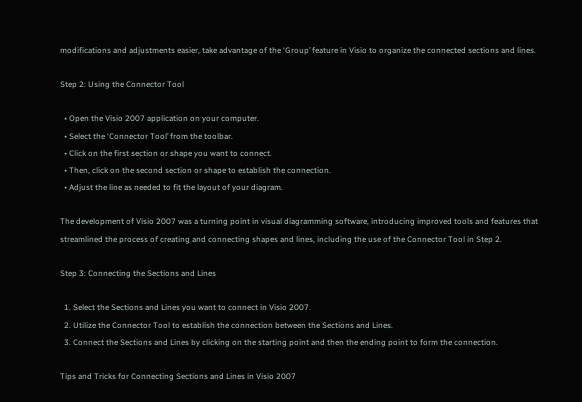modifications and adjustments easier, take advantage of the ‘Group’ feature in Visio to organize the connected sections and lines.

Step 2: Using the Connector Tool

  • Open the Visio 2007 application on your computer.
  • Select the ‘Connector Tool’ from the toolbar.
  • Click on the first section or shape you want to connect.
  • Then, click on the second section or shape to establish the connection.
  • Adjust the line as needed to fit the layout of your diagram.

The development of Visio 2007 was a turning point in visual diagramming software, introducing improved tools and features that streamlined the process of creating and connecting shapes and lines, including the use of the Connector Tool in Step 2.

Step 3: Connecting the Sections and Lines

  1. Select the Sections and Lines you want to connect in Visio 2007.
  2. Utilize the Connector Tool to establish the connection between the Sections and Lines.
  3. Connect the Sections and Lines by clicking on the starting point and then the ending point to form the connection.

Tips and Tricks for Connecting Sections and Lines in Visio 2007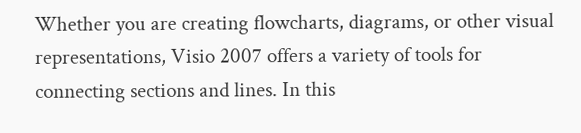Whether you are creating flowcharts, diagrams, or other visual representations, Visio 2007 offers a variety of tools for connecting sections and lines. In this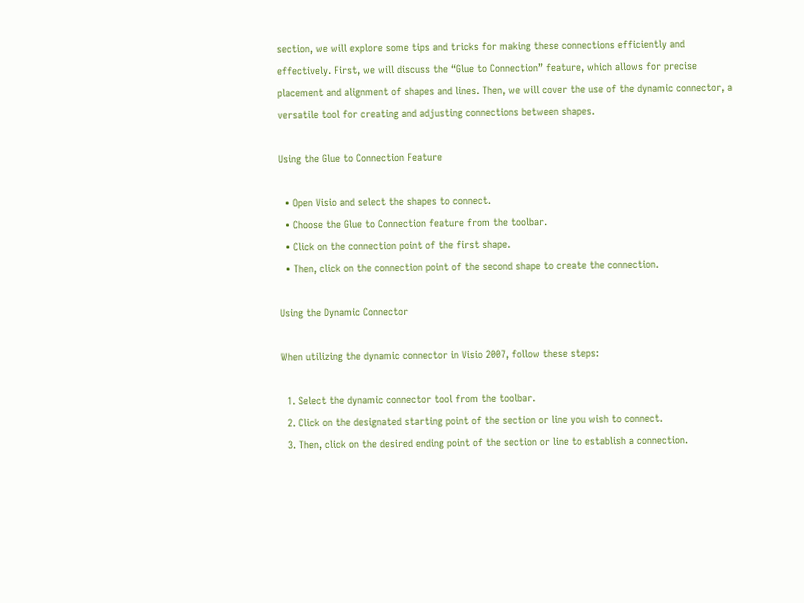section, we will explore some tips and tricks for making these connections efficiently and effectively. First, we will discuss the “Glue to Connection” feature, which allows for precise placement and alignment of shapes and lines. Then, we will cover the use of the dynamic connector, a versatile tool for creating and adjusting connections between shapes.

Using the Glue to Connection Feature

  • Open Visio and select the shapes to connect.
  • Choose the Glue to Connection feature from the toolbar.
  • Click on the connection point of the first shape.
  • Then, click on the connection point of the second shape to create the connection.

Using the Dynamic Connector

When utilizing the dynamic connector in Visio 2007, follow these steps:

  1. Select the dynamic connector tool from the toolbar.
  2. Click on the designated starting point of the section or line you wish to connect.
  3. Then, click on the desired ending point of the section or line to establish a connection.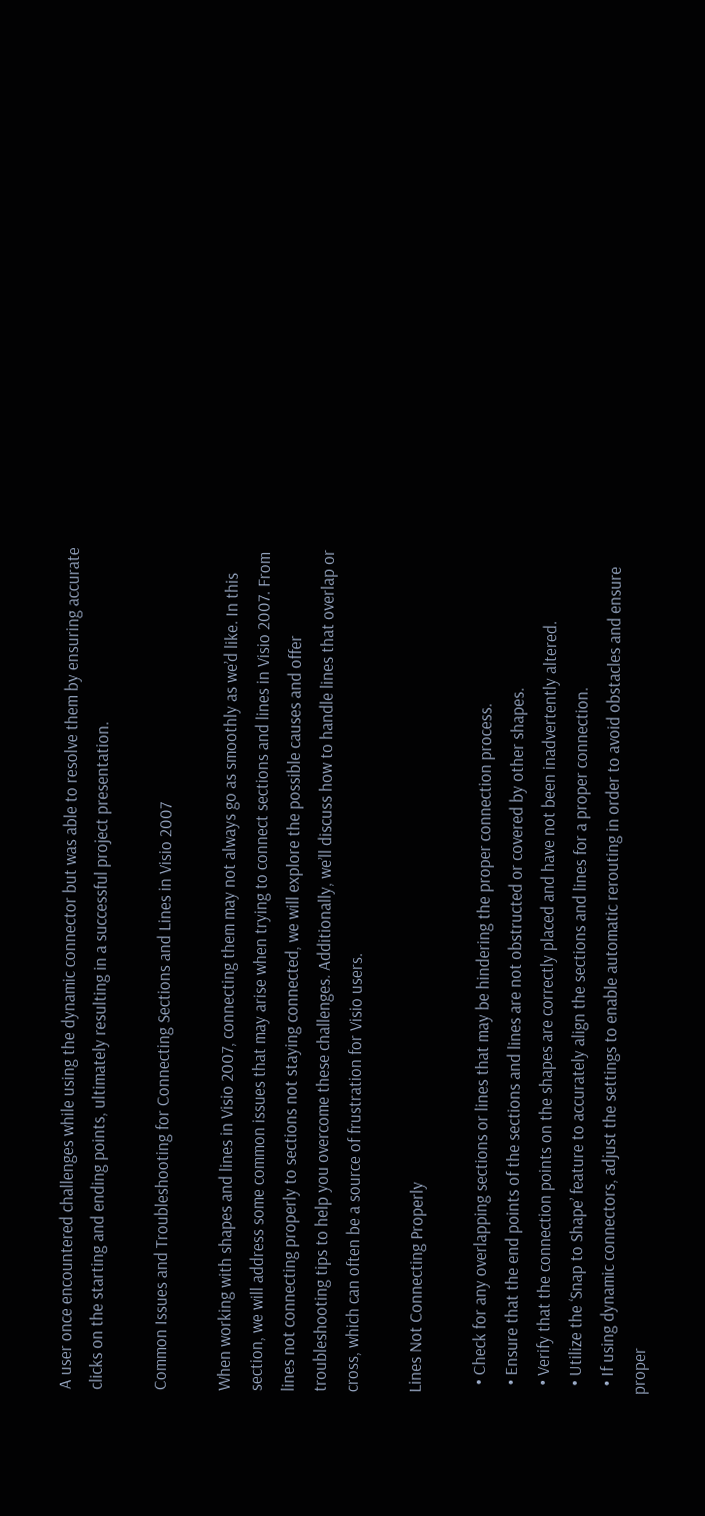A user once encountered challenges while using the dynamic connector but was able to resolve them by ensuring accurate clicks on the starting and ending points, ultimately resulting in a successful project presentation.

Common Issues and Troubleshooting for Connecting Sections and Lines in Visio 2007

When working with shapes and lines in Visio 2007, connecting them may not always go as smoothly as we’d like. In this section, we will address some common issues that may arise when trying to connect sections and lines in Visio 2007. From lines not connecting properly to sections not staying connected, we will explore the possible causes and offer troubleshooting tips to help you overcome these challenges. Additionally, we’ll discuss how to handle lines that overlap or cross, which can often be a source of frustration for Visio users.

Lines Not Connecting Properly

  • Check for any overlapping sections or lines that may be hindering the proper connection process.
  • Ensure that the end points of the sections and lines are not obstructed or covered by other shapes.
  • Verify that the connection points on the shapes are correctly placed and have not been inadvertently altered.
  • Utilize the ‘Snap to Shape’ feature to accurately align the sections and lines for a proper connection.
  • If using dynamic connectors, adjust the settings to enable automatic rerouting in order to avoid obstacles and ensure proper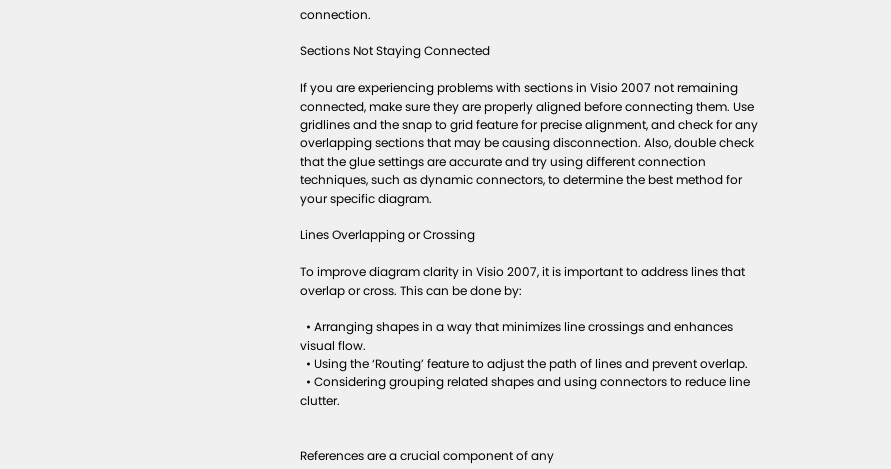connection.

Sections Not Staying Connected

If you are experiencing problems with sections in Visio 2007 not remaining connected, make sure they are properly aligned before connecting them. Use gridlines and the snap to grid feature for precise alignment, and check for any overlapping sections that may be causing disconnection. Also, double check that the glue settings are accurate and try using different connection techniques, such as dynamic connectors, to determine the best method for your specific diagram.

Lines Overlapping or Crossing

To improve diagram clarity in Visio 2007, it is important to address lines that overlap or cross. This can be done by:

  • Arranging shapes in a way that minimizes line crossings and enhances visual flow.
  • Using the ‘Routing’ feature to adjust the path of lines and prevent overlap.
  • Considering grouping related shapes and using connectors to reduce line clutter.


References are a crucial component of any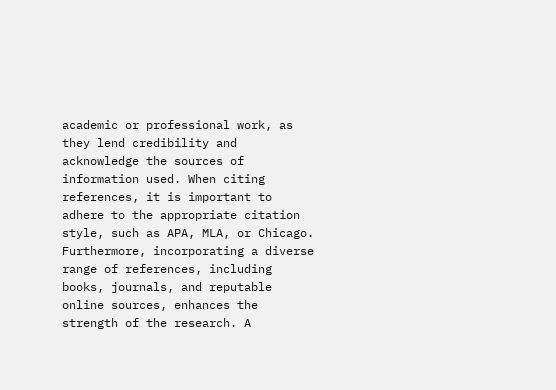academic or professional work, as they lend credibility and acknowledge the sources of information used. When citing references, it is important to adhere to the appropriate citation style, such as APA, MLA, or Chicago. Furthermore, incorporating a diverse range of references, including books, journals, and reputable online sources, enhances the strength of the research. A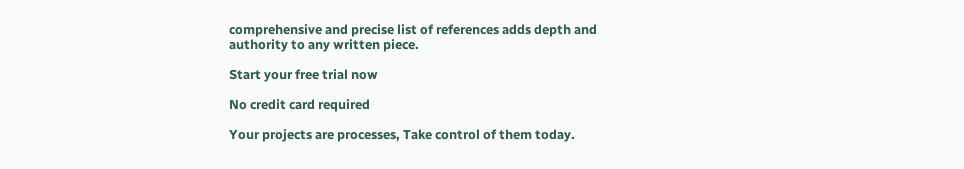comprehensive and precise list of references adds depth and authority to any written piece.

Start your free trial now

No credit card required

Your projects are processes, Take control of them today.